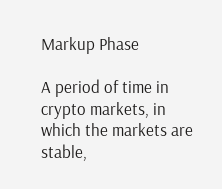Markup Phase

A period of time in crypto markets, in which the markets are stable,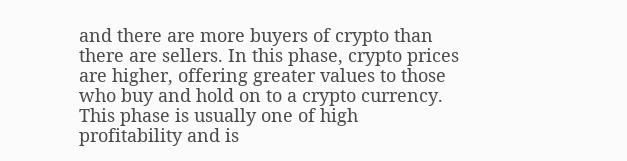and there are more buyers of crypto than there are sellers. In this phase, crypto prices are higher, offering greater values to those who buy and hold on to a crypto currency. This phase is usually one of high profitability and is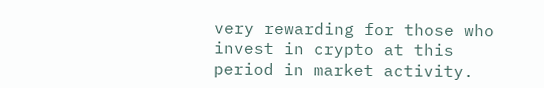very rewarding for those who invest in crypto at this period in market activity.